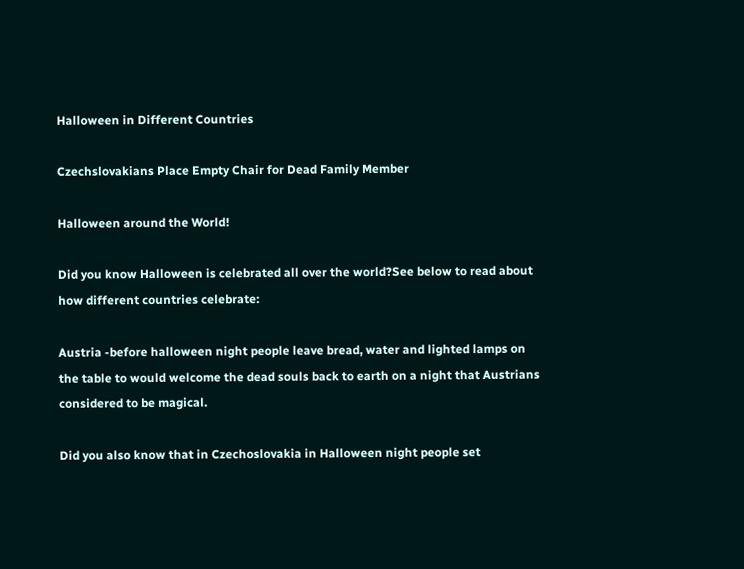Halloween in Different Countries

Czechslovakians Place Empty Chair for Dead Family Member

Halloween around the World!

Did you know Halloween is celebrated all over the world?See below to read about how different countries celebrate:

Austria -before halloween night people leave bread, water and lighted lamps on the table to would welcome the dead souls back to earth on a night that Austrians considered to be magical.

Did you also know that in Czechoslovakia in Halloween night people set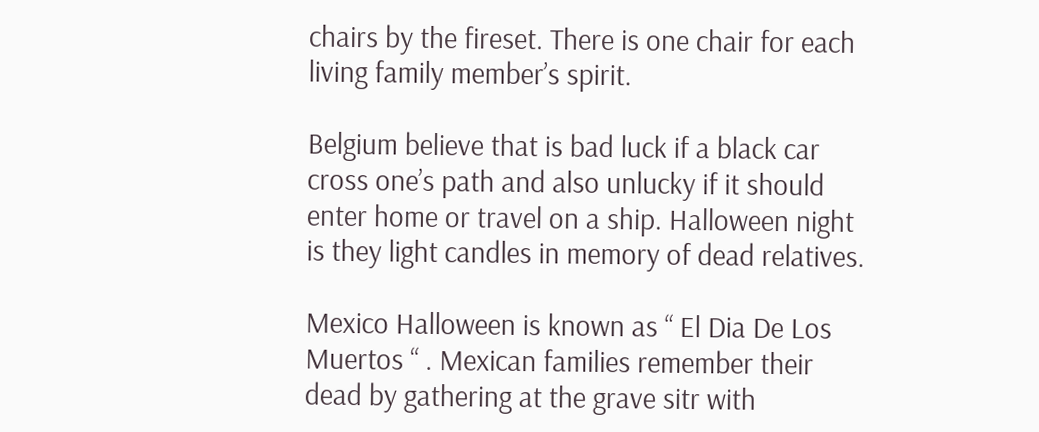chairs by the fireset. There is one chair for each living family member’s spirit.

Belgium believe that is bad luck if a black car cross one’s path and also unlucky if it should enter home or travel on a ship. Halloween night is they light candles in memory of dead relatives.

Mexico Halloween is known as “ El Dia De Los Muertos “ . Mexican families remember their dead by gathering at the grave sitr with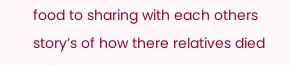food to sharing with each others story’s of how there relatives died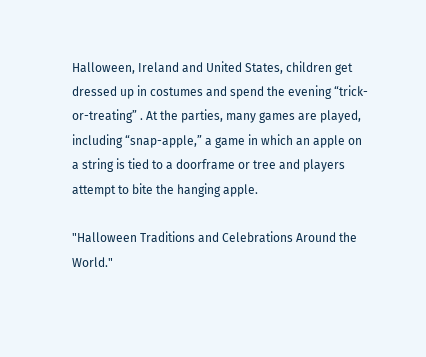Halloween, Ireland and United States, children get dressed up in costumes and spend the evening “trick-or-treating” . At the parties, many games are played, including “snap-apple,” a game in which an apple on a string is tied to a doorframe or tree and players attempt to bite the hanging apple.

"Halloween Traditions and Celebrations Around the World."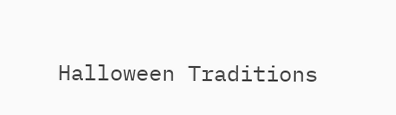Halloween Traditions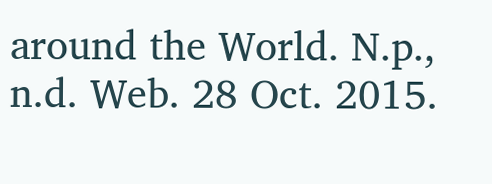around the World. N.p., n.d. Web. 28 Oct. 2015.